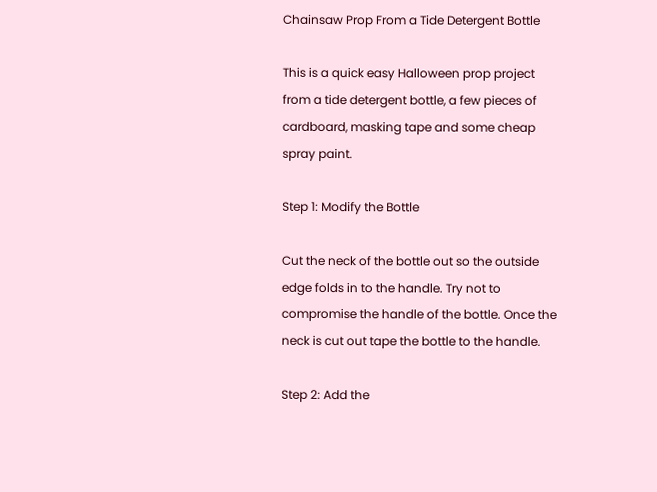Chainsaw Prop From a Tide Detergent Bottle

This is a quick easy Halloween prop project from a tide detergent bottle, a few pieces of cardboard, masking tape and some cheap spray paint.

Step 1: Modify the Bottle

Cut the neck of the bottle out so the outside edge folds in to the handle. Try not to compromise the handle of the bottle. Once the neck is cut out tape the bottle to the handle.

Step 2: Add the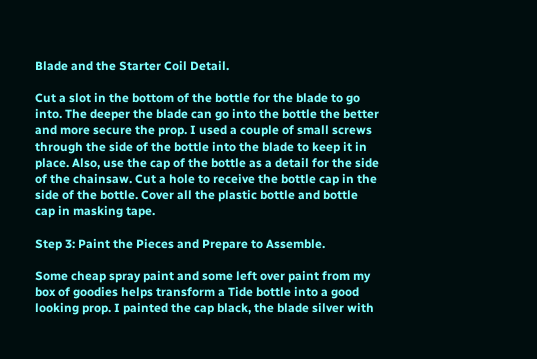Blade and the Starter Coil Detail.

Cut a slot in the bottom of the bottle for the blade to go into. The deeper the blade can go into the bottle the better and more secure the prop. I used a couple of small screws through the side of the bottle into the blade to keep it in place. Also, use the cap of the bottle as a detail for the side of the chainsaw. Cut a hole to receive the bottle cap in the side of the bottle. Cover all the plastic bottle and bottle cap in masking tape.

Step 3: Paint the Pieces and Prepare to Assemble.

Some cheap spray paint and some left over paint from my box of goodies helps transform a Tide bottle into a good looking prop. I painted the cap black, the blade silver with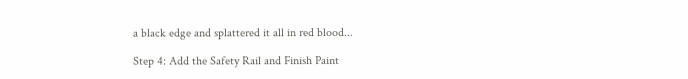a black edge and splattered it all in red blood...

Step 4: Add the Safety Rail and Finish Paint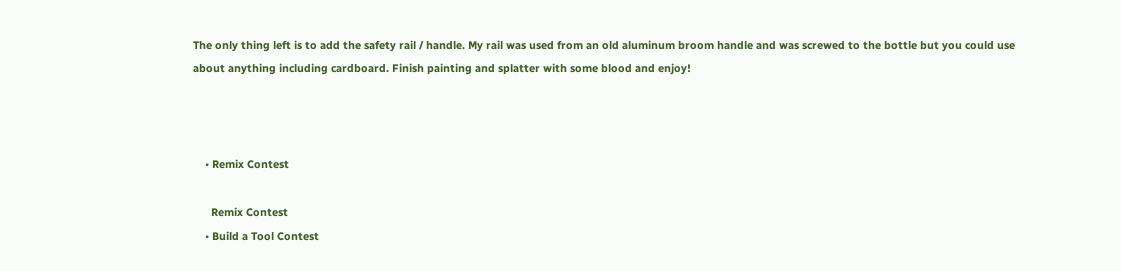The only thing left is to add the safety rail / handle. My rail was used from an old aluminum broom handle and was screwed to the bottle but you could use about anything including cardboard. Finish painting and splatter with some blood and enjoy!



    • Remix Contest

      Remix Contest
    • Build a Tool Contest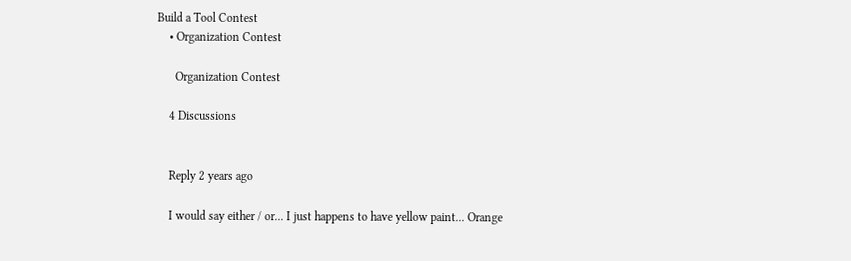Build a Tool Contest
    • Organization Contest

      Organization Contest

    4 Discussions


    Reply 2 years ago

    I would say either / or... I just happens to have yellow paint... Orange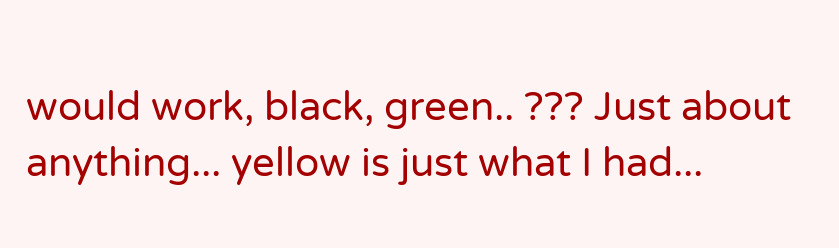would work, black, green.. ??? Just about anything... yellow is just what I had...